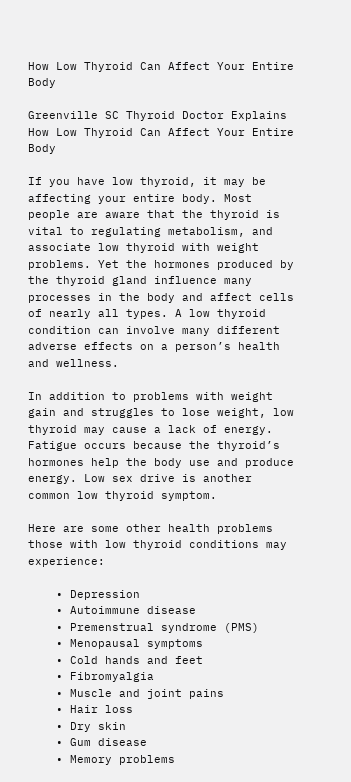How Low Thyroid Can Affect Your Entire Body

Greenville SC Thyroid Doctor Explains How Low Thyroid Can Affect Your Entire Body

If you have low thyroid, it may be affecting your entire body. Most people are aware that the thyroid is vital to regulating metabolism, and associate low thyroid with weight problems. Yet the hormones produced by the thyroid gland influence many processes in the body and affect cells of nearly all types. A low thyroid condition can involve many different adverse effects on a person’s health and wellness.

In addition to problems with weight gain and struggles to lose weight, low thyroid may cause a lack of energy. Fatigue occurs because the thyroid’s hormones help the body use and produce energy. Low sex drive is another common low thyroid symptom.

Here are some other health problems those with low thyroid conditions may experience:

    • Depression
    • Autoimmune disease
    • Premenstrual syndrome (PMS)
    • Menopausal symptoms
    • Cold hands and feet
    • Fibromyalgia
    • Muscle and joint pains
    • Hair loss
    • Dry skin
    • Gum disease
    • Memory problems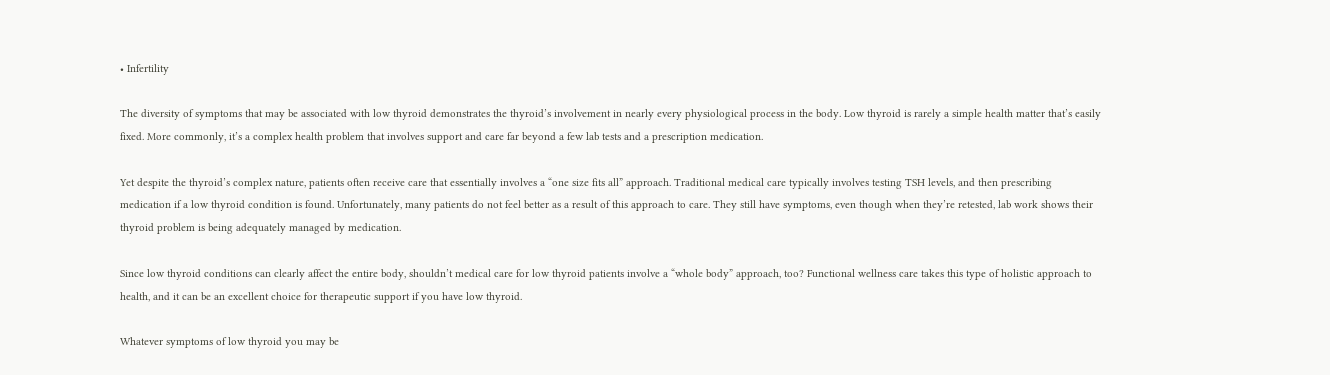• Infertility

The diversity of symptoms that may be associated with low thyroid demonstrates the thyroid’s involvement in nearly every physiological process in the body. Low thyroid is rarely a simple health matter that’s easily fixed. More commonly, it’s a complex health problem that involves support and care far beyond a few lab tests and a prescription medication.

Yet despite the thyroid’s complex nature, patients often receive care that essentially involves a “one size fits all” approach. Traditional medical care typically involves testing TSH levels, and then prescribing medication if a low thyroid condition is found. Unfortunately, many patients do not feel better as a result of this approach to care. They still have symptoms, even though when they’re retested, lab work shows their thyroid problem is being adequately managed by medication.

Since low thyroid conditions can clearly affect the entire body, shouldn’t medical care for low thyroid patients involve a “whole body” approach, too? Functional wellness care takes this type of holistic approach to health, and it can be an excellent choice for therapeutic support if you have low thyroid.

Whatever symptoms of low thyroid you may be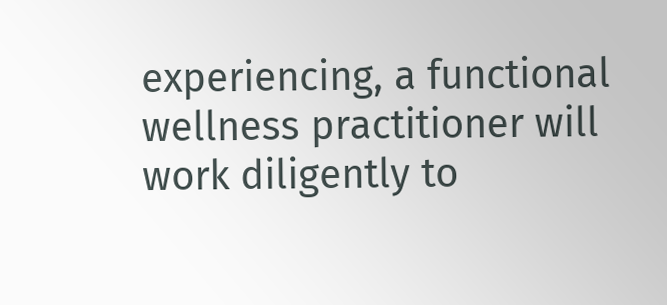experiencing, a functional wellness practitioner will work diligently to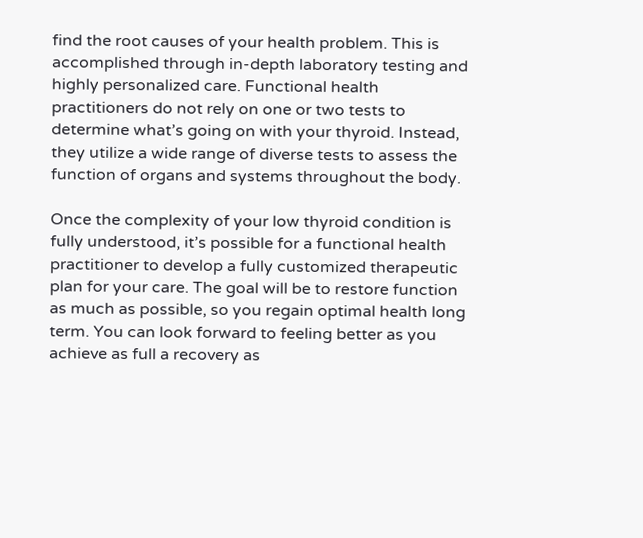find the root causes of your health problem. This is accomplished through in-depth laboratory testing and highly personalized care. Functional health practitioners do not rely on one or two tests to determine what’s going on with your thyroid. Instead, they utilize a wide range of diverse tests to assess the function of organs and systems throughout the body.

Once the complexity of your low thyroid condition is fully understood, it’s possible for a functional health practitioner to develop a fully customized therapeutic plan for your care. The goal will be to restore function as much as possible, so you regain optimal health long term. You can look forward to feeling better as you achieve as full a recovery as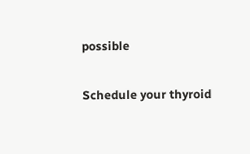possible

Schedule your thyroid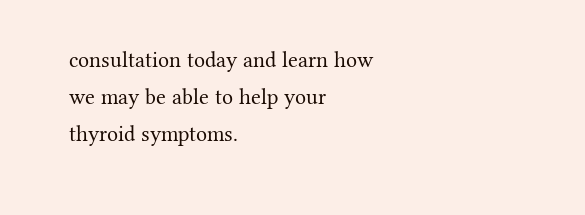consultation today and learn how we may be able to help your thyroid symptoms.